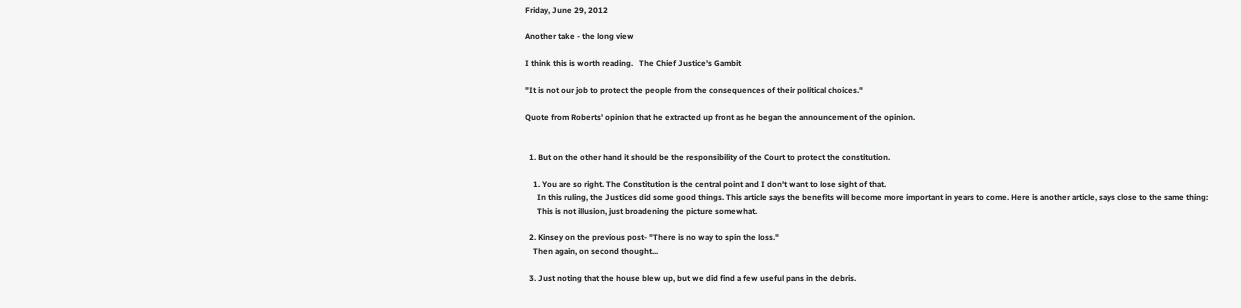Friday, June 29, 2012

Another take - the long view

I think this is worth reading.   The Chief Justice's Gambit

"It is not our job to protect the people from the consequences of their political choices."

Quote from Roberts' opinion that he extracted up front as he began the announcement of the opinion.


  1. But on the other hand it should be the responsibility of the Court to protect the constitution.

    1. You are so right. The Constitution is the central point and I don't want to lose sight of that.
      In this ruling, the Justices did some good things. This article says the benefits will become more important in years to come. Here is another article, says close to the same thing:
      This is not illusion, just broadening the picture somewhat.

  2. Kinsey on the previous post- "There is no way to spin the loss."
    Then again, on second thought...

  3. Just noting that the house blew up, but we did find a few useful pans in the debris.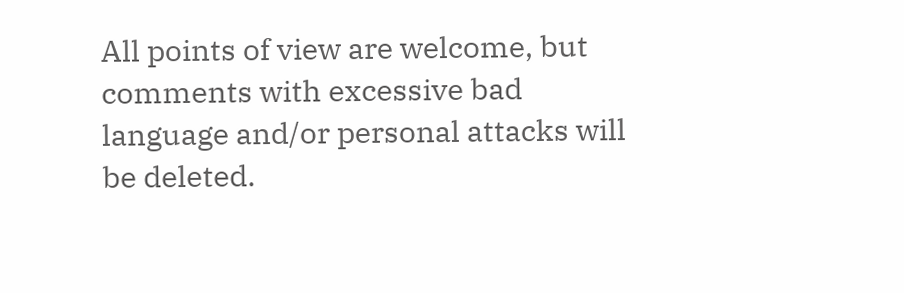All points of view are welcome, but comments with excessive bad language and/or personal attacks will be deleted.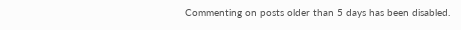Commenting on posts older than 5 days has been disabled.